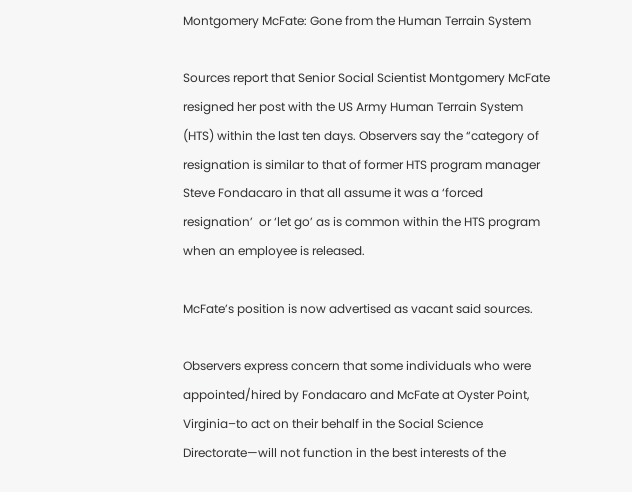Montgomery McFate: Gone from the Human Terrain System

Sources report that Senior Social Scientist Montgomery McFate resigned her post with the US Army Human Terrain System (HTS) within the last ten days. Observers say the “category of resignation is similar to that of former HTS program manager Steve Fondacaro in that all assume it was a ‘forced resignation’  or ‘let go’ as is common within the HTS program when an employee is released.

McFate’s position is now advertised as vacant said sources.

Observers express concern that some individuals who were appointed/hired by Fondacaro and McFate at Oyster Point, Virginia–to act on their behalf in the Social Science Directorate—will not function in the best interests of the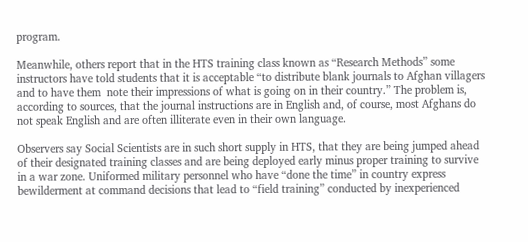program.

Meanwhile, others report that in the HTS training class known as “Research Methods” some instructors have told students that it is acceptable “to distribute blank journals to Afghan villagers and to have them  note their impressions of what is going on in their country.” The problem is, according to sources, that the journal instructions are in English and, of course, most Afghans do not speak English and are often illiterate even in their own language.

Observers say Social Scientists are in such short supply in HTS, that they are being jumped ahead of their designated training classes and are being deployed early minus proper training to survive in a war zone. Uniformed military personnel who have “done the time” in country express bewilderment at command decisions that lead to “field training” conducted by inexperienced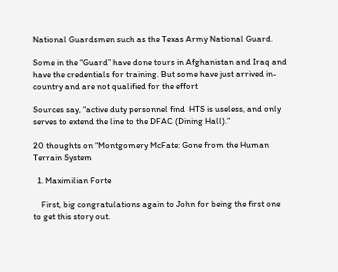National Guardsmen such as the Texas Army National Guard.

Some in the “Guard” have done tours in Afghanistan and Iraq and have the credentials for training. But some have just arrived in-country and are not qualified for the effort

Sources say, “active duty personnel find  HTS is useless, and only serves to extend the line to the DFAC (Dining Hall).”

20 thoughts on “Montgomery McFate: Gone from the Human Terrain System

  1. Maximilian Forte

    First, big congratulations again to John for being the first one to get this story out.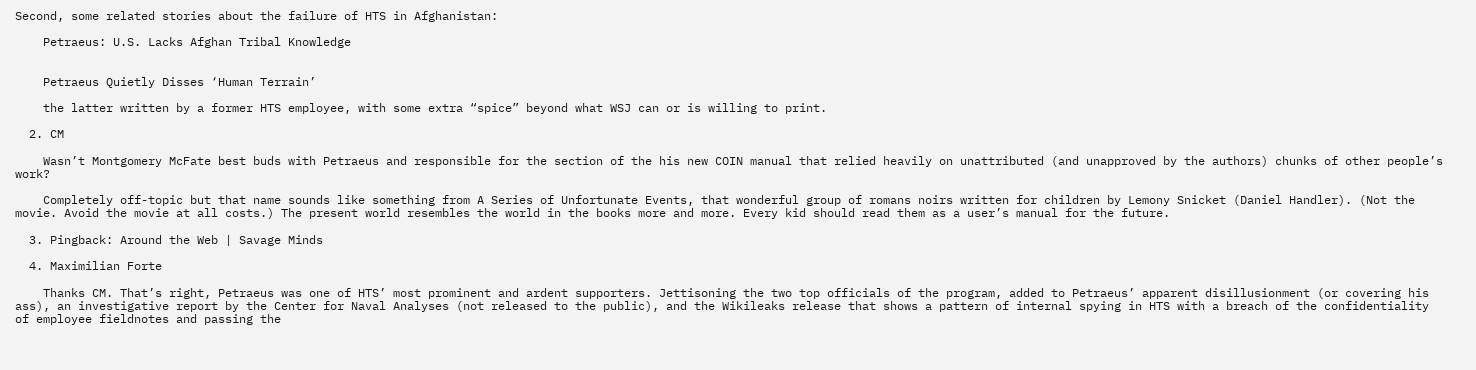Second, some related stories about the failure of HTS in Afghanistan:

    Petraeus: U.S. Lacks Afghan Tribal Knowledge


    Petraeus Quietly Disses ‘Human Terrain’

    the latter written by a former HTS employee, with some extra “spice” beyond what WSJ can or is willing to print.

  2. CM

    Wasn’t Montgomery McFate best buds with Petraeus and responsible for the section of the his new COIN manual that relied heavily on unattributed (and unapproved by the authors) chunks of other people’s work?

    Completely off-topic but that name sounds like something from A Series of Unfortunate Events, that wonderful group of romans noirs written for children by Lemony Snicket (Daniel Handler). (Not the movie. Avoid the movie at all costs.) The present world resembles the world in the books more and more. Every kid should read them as a user’s manual for the future.

  3. Pingback: Around the Web | Savage Minds

  4. Maximilian Forte

    Thanks CM. That’s right, Petraeus was one of HTS’ most prominent and ardent supporters. Jettisoning the two top officials of the program, added to Petraeus’ apparent disillusionment (or covering his ass), an investigative report by the Center for Naval Analyses (not released to the public), and the Wikileaks release that shows a pattern of internal spying in HTS with a breach of the confidentiality of employee fieldnotes and passing the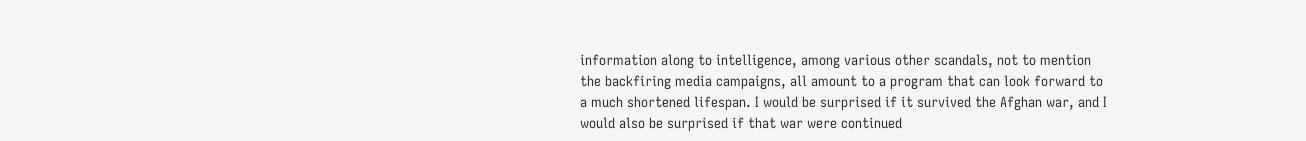information along to intelligence, among various other scandals, not to mention the backfiring media campaigns, all amount to a program that can look forward to a much shortened lifespan. I would be surprised if it survived the Afghan war, and I would also be surprised if that war were continued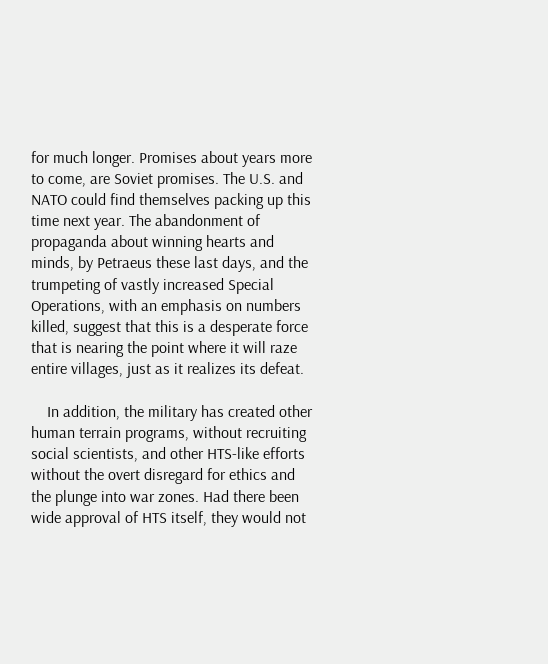for much longer. Promises about years more to come, are Soviet promises. The U.S. and NATO could find themselves packing up this time next year. The abandonment of propaganda about winning hearts and minds, by Petraeus these last days, and the trumpeting of vastly increased Special Operations, with an emphasis on numbers killed, suggest that this is a desperate force that is nearing the point where it will raze entire villages, just as it realizes its defeat.

    In addition, the military has created other human terrain programs, without recruiting social scientists, and other HTS-like efforts without the overt disregard for ethics and the plunge into war zones. Had there been wide approval of HTS itself, they would not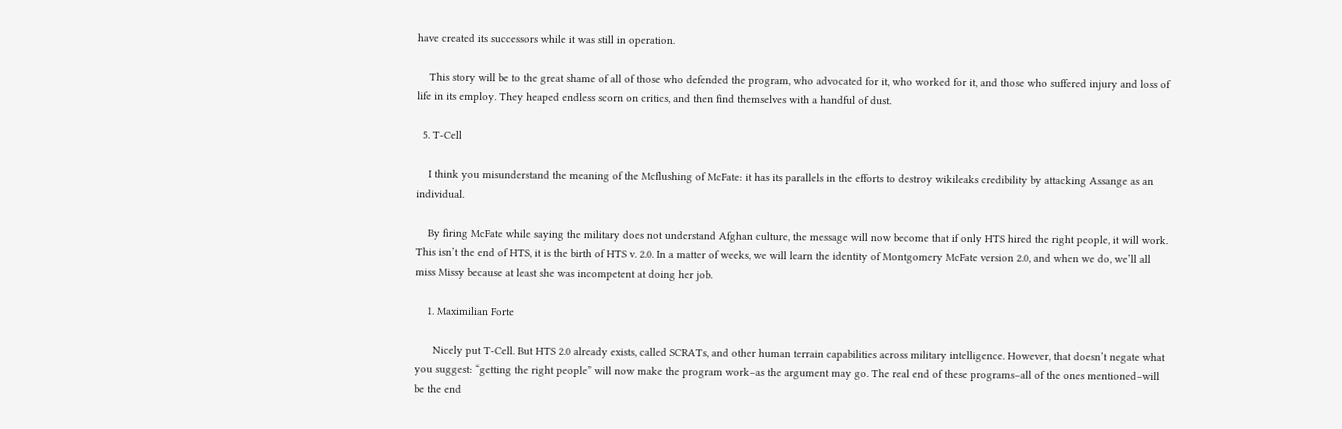have created its successors while it was still in operation.

    This story will be to the great shame of all of those who defended the program, who advocated for it, who worked for it, and those who suffered injury and loss of life in its employ. They heaped endless scorn on critics, and then find themselves with a handful of dust.

  5. T-Cell

    I think you misunderstand the meaning of the Mcflushing of McFate: it has its parallels in the efforts to destroy wikileaks credibility by attacking Assange as an individual.

    By firing McFate while saying the military does not understand Afghan culture, the message will now become that if only HTS hired the right people, it will work. This isn’t the end of HTS, it is the birth of HTS v. 2.0. In a matter of weeks, we will learn the identity of Montgomery McFate version 2.0, and when we do, we’ll all miss Missy because at least she was incompetent at doing her job.

    1. Maximilian Forte

      Nicely put T-Cell. But HTS 2.0 already exists, called SCRATs, and other human terrain capabilities across military intelligence. However, that doesn’t negate what you suggest: “getting the right people” will now make the program work–as the argument may go. The real end of these programs–all of the ones mentioned–will be the end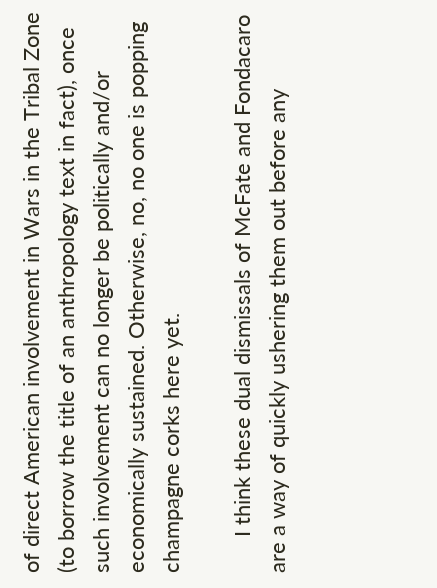of direct American involvement in Wars in the Tribal Zone (to borrow the title of an anthropology text in fact), once such involvement can no longer be politically and/or economically sustained. Otherwise, no, no one is popping champagne corks here yet.

      I think these dual dismissals of McFate and Fondacaro are a way of quickly ushering them out before any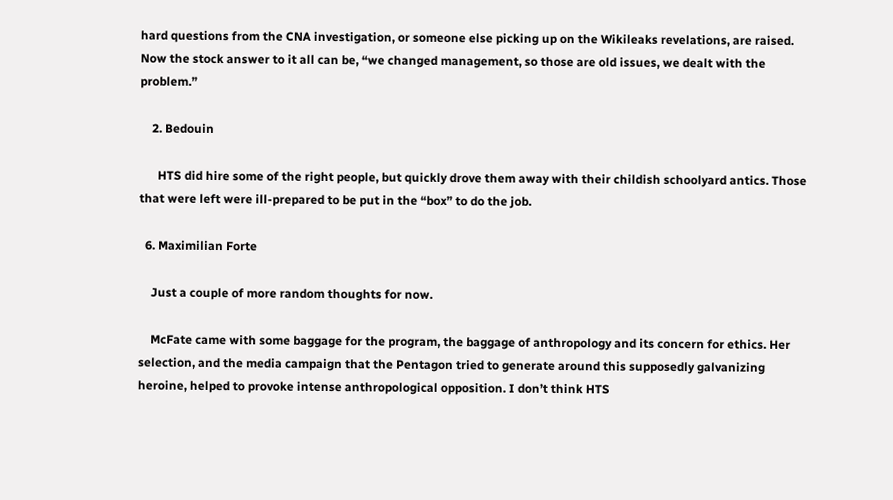hard questions from the CNA investigation, or someone else picking up on the Wikileaks revelations, are raised. Now the stock answer to it all can be, “we changed management, so those are old issues, we dealt with the problem.”

    2. Bedouin

      HTS did hire some of the right people, but quickly drove them away with their childish schoolyard antics. Those that were left were ill-prepared to be put in the “box” to do the job.

  6. Maximilian Forte

    Just a couple of more random thoughts for now.

    McFate came with some baggage for the program, the baggage of anthropology and its concern for ethics. Her selection, and the media campaign that the Pentagon tried to generate around this supposedly galvanizing heroine, helped to provoke intense anthropological opposition. I don’t think HTS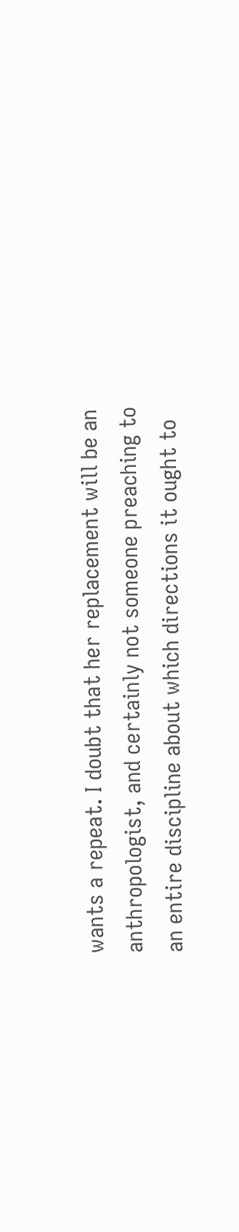wants a repeat. I doubt that her replacement will be an anthropologist, and certainly not someone preaching to an entire discipline about which directions it ought to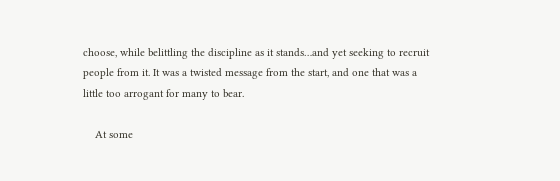choose, while belittling the discipline as it stands…and yet seeking to recruit people from it. It was a twisted message from the start, and one that was a little too arrogant for many to bear.

    At some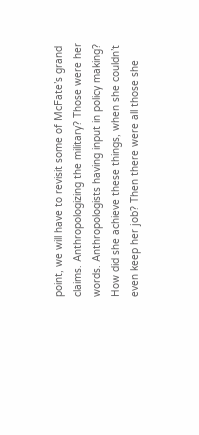point, we will have to revisit some of McFate’s grand claims. Anthropologizing the military? Those were her words. Anthropologists having input in policy making? How did she achieve these things, when she couldn’t even keep her job? Then there were all those she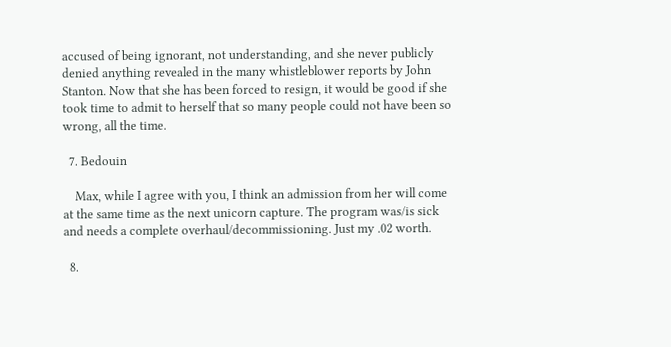accused of being ignorant, not understanding, and she never publicly denied anything revealed in the many whistleblower reports by John Stanton. Now that she has been forced to resign, it would be good if she took time to admit to herself that so many people could not have been so wrong, all the time.

  7. Bedouin

    Max, while I agree with you, I think an admission from her will come at the same time as the next unicorn capture. The program was/is sick and needs a complete overhaul/decommissioning. Just my .02 worth.

  8.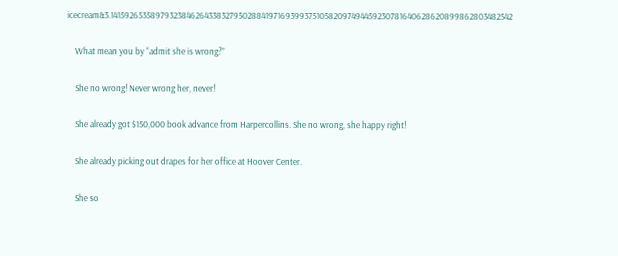icecream&3.14159265358979323846264338327950288419716939937510582097494459230781640628620899862803482542

    What mean you by “admit she is wrong?”

    She no wrong! Never wrong her, never!

    She already got $150,000 book advance from Harpercollins. She no wrong, she happy right!

    She already picking out drapes for her office at Hoover Center.

    She so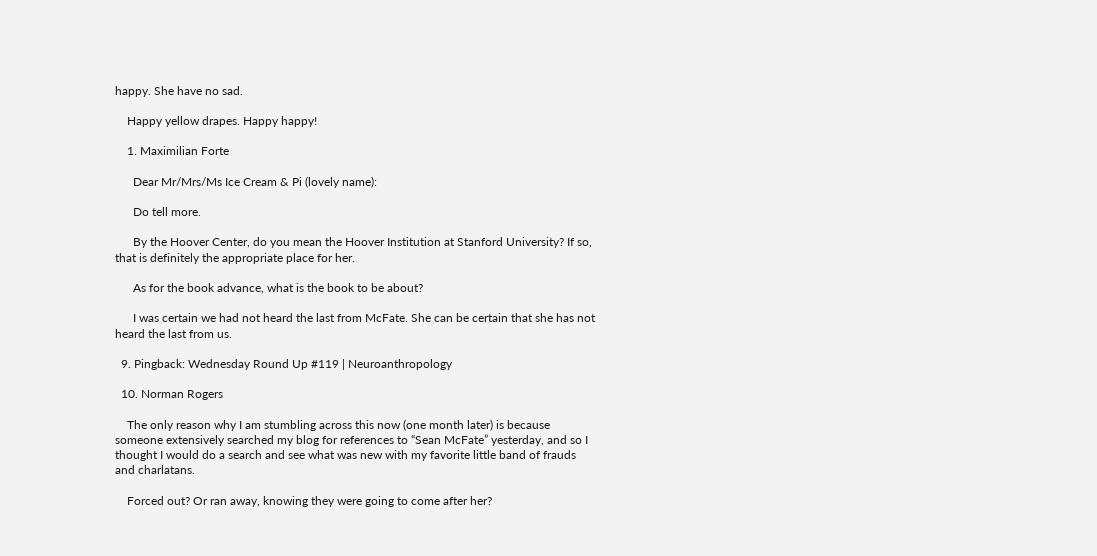happy. She have no sad.

    Happy yellow drapes. Happy happy!

    1. Maximilian Forte

      Dear Mr/Mrs/Ms Ice Cream & Pi (lovely name):

      Do tell more.

      By the Hoover Center, do you mean the Hoover Institution at Stanford University? If so, that is definitely the appropriate place for her.

      As for the book advance, what is the book to be about?

      I was certain we had not heard the last from McFate. She can be certain that she has not heard the last from us.

  9. Pingback: Wednesday Round Up #119 | Neuroanthropology

  10. Norman Rogers

    The only reason why I am stumbling across this now (one month later) is because someone extensively searched my blog for references to “Sean McFate” yesterday, and so I thought I would do a search and see what was new with my favorite little band of frauds and charlatans.

    Forced out? Or ran away, knowing they were going to come after her?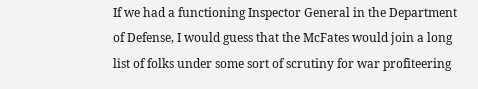If we had a functioning Inspector General in the Department of Defense, I would guess that the McFates would join a long list of folks under some sort of scrutiny for war profiteering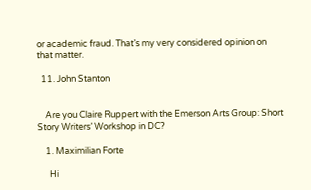or academic fraud. That’s my very considered opinion on that matter.

  11. John Stanton


    Are you Claire Ruppert with the Emerson Arts Group: Short Story Writers’ Workshop in DC?

    1. Maximilian Forte

      Hi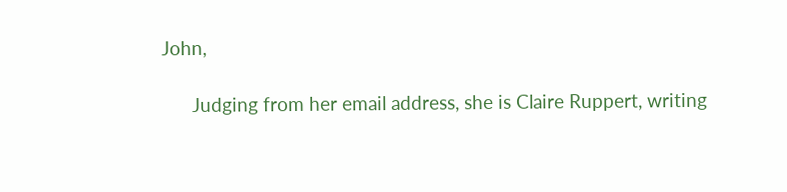John,

      Judging from her email address, she is Claire Ruppert, writing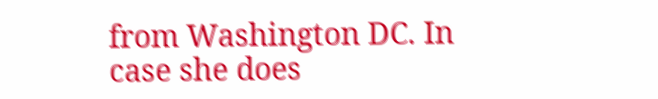from Washington DC. In case she does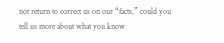not return to correct us on our “facts,” could you tell us more about what you know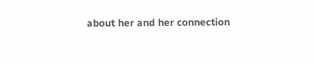about her and her connection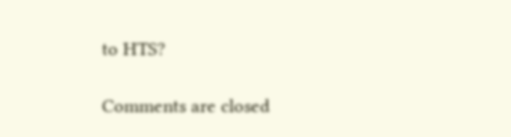to HTS?

Comments are closed